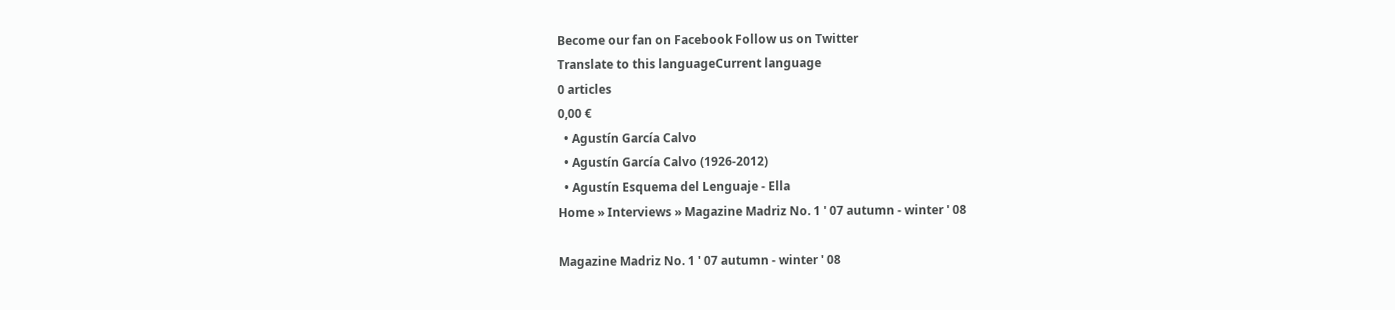Become our fan on Facebook Follow us on Twitter
Translate to this languageCurrent language
0 articles
0,00 €
  • Agustín García Calvo
  • Agustín García Calvo (1926-2012)
  • Agustín Esquema del Lenguaje - Ella
Home » Interviews » Magazine Madriz No. 1 ' 07 autumn - winter ' 08

Magazine Madriz No. 1 ' 07 autumn - winter ' 08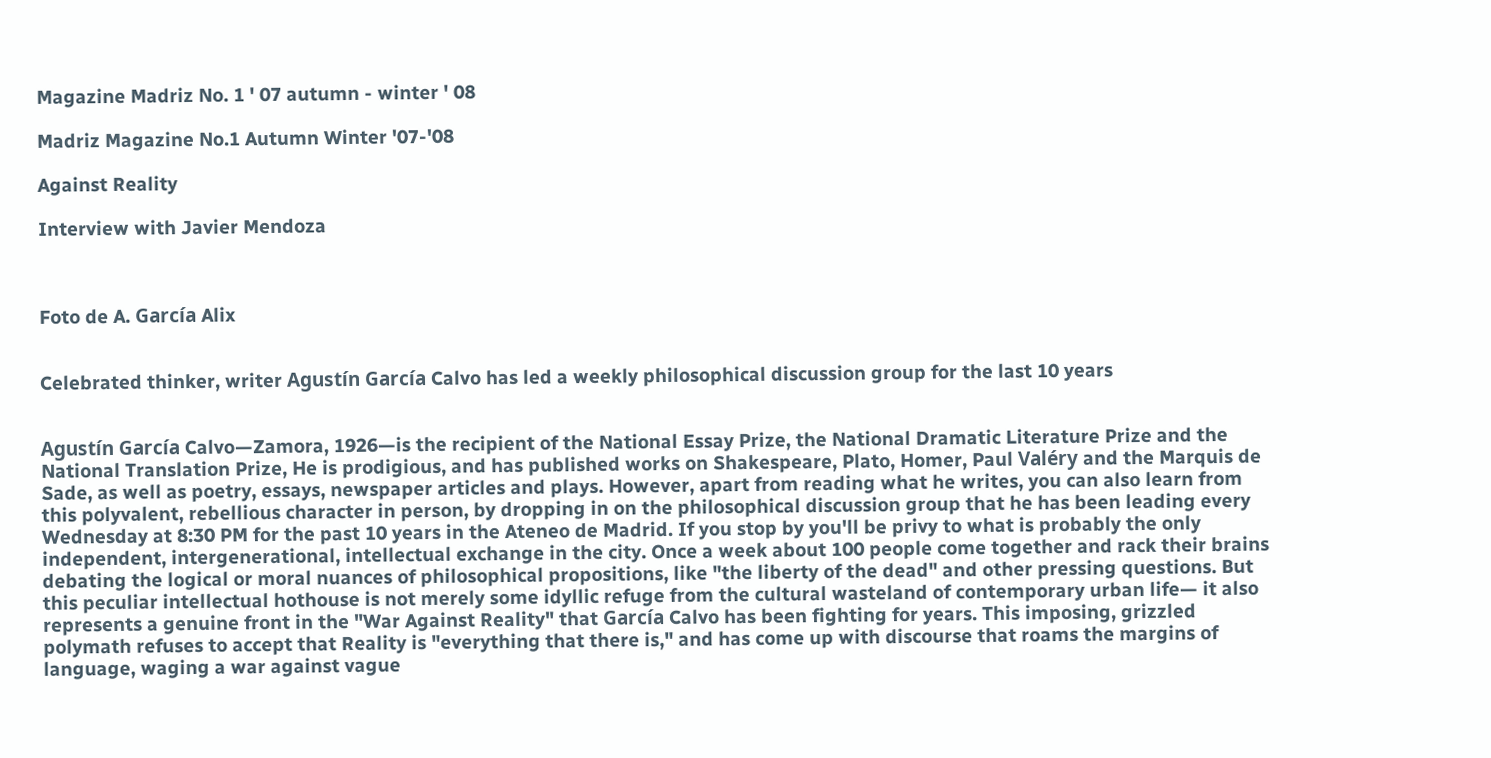Magazine Madriz No. 1 ' 07 autumn - winter ' 08

Madriz Magazine No.1 Autumn Winter '07-'08

Against Reality

Interview with Javier Mendoza



Foto de A. García Alix


Celebrated thinker, writer Agustín García Calvo has led a weekly philosophical discussion group for the last 10 years


Agustín García Calvo—Zamora, 1926—is the recipient of the National Essay Prize, the National Dramatic Literature Prize and the National Translation Prize, He is prodigious, and has published works on Shakespeare, Plato, Homer, Paul Valéry and the Marquis de Sade, as well as poetry, essays, newspaper articles and plays. However, apart from reading what he writes, you can also learn from this polyvalent, rebellious character in person, by dropping in on the philosophical discussion group that he has been leading every Wednesday at 8:30 PM for the past 10 years in the Ateneo de Madrid. If you stop by you'll be privy to what is probably the only independent, intergenerational, intellectual exchange in the city. Once a week about 100 people come together and rack their brains debating the logical or moral nuances of philosophical propositions, like "the liberty of the dead" and other pressing questions. But this peculiar intellectual hothouse is not merely some idyllic refuge from the cultural wasteland of contemporary urban life— it also represents a genuine front in the "War Against Reality" that García Calvo has been fighting for years. This imposing, grizzled polymath refuses to accept that Reality is "everything that there is," and has come up with discourse that roams the margins of language, waging a war against vague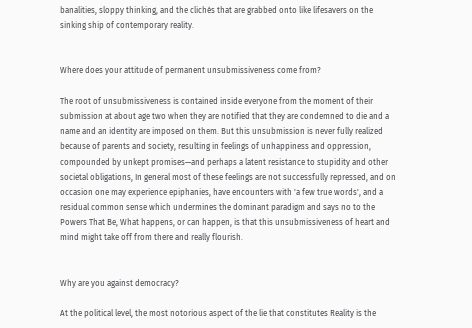banalities, sloppy thinking, and the clichés that are grabbed onto like lifesavers on the sinking ship of contemporary reality.


Where does your attitude of permanent unsubmissiveness come from?

The root of unsubmissiveness is contained inside everyone from the moment of their submission at about age two when they are notified that they are condemned to die and a name and an identity are imposed on them. But this unsubmission is never fully realized because of parents and society, resulting in feelings of unhappiness and oppression, compounded by unkept promises—and perhaps a latent resistance to stupidity and other societal obligations, In general most of these feelings are not successfully repressed, and on occasion one may experience epiphanies, have encounters with 'a few true words', and a residual common sense which undermines the dominant paradigm and says no to the Powers That Be, What happens, or can happen, is that this unsubmissiveness of heart and mind might take off from there and really flourish.


Why are you against democracy?

At the political level, the most notorious aspect of the lie that constitutes Reality is the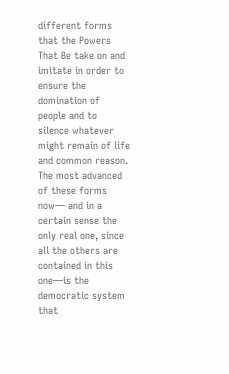different forms that the Powers That Be take on and imitate in order to ensure the domination of people and to silence whatever might remain of life and common reason. The most advanced of these forms now— and in a certain sense the only real one, since all the others are contained in this one—is the democratic system that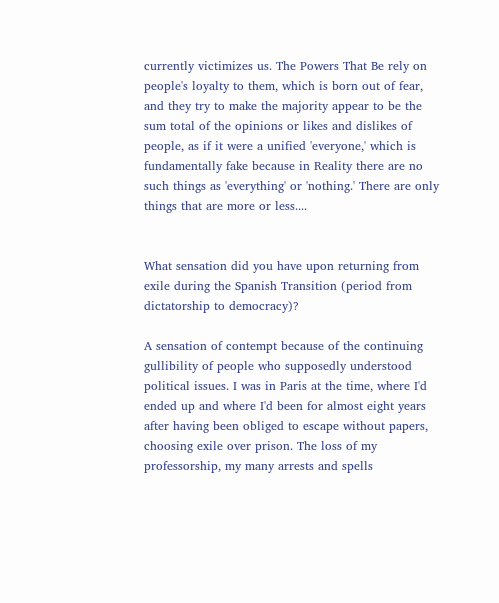currently victimizes us. The Powers That Be rely on people's loyalty to them, which is born out of fear, and they try to make the majority appear to be the sum total of the opinions or likes and dislikes of people, as if it were a unified 'everyone,' which is fundamentally fake because in Reality there are no such things as 'everything' or 'nothing.' There are only things that are more or less....


What sensation did you have upon returning from exile during the Spanish Transition (period from dictatorship to democracy)?

A sensation of contempt because of the continuing gullibility of people who supposedly understood political issues. I was in Paris at the time, where I'd ended up and where I'd been for almost eight years after having been obliged to escape without papers, choosing exile over prison. The loss of my professorship, my many arrests and spells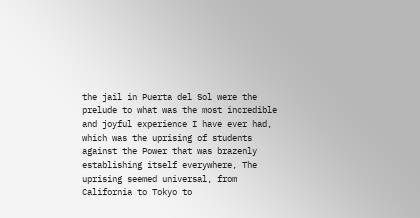the jail in Puerta del Sol were the prelude to what was the most incredible and joyful experience I have ever had, which was the uprising of students against the Power that was brazenly establishing itself everywhere, The uprising seemed universal, from California to Tokyo to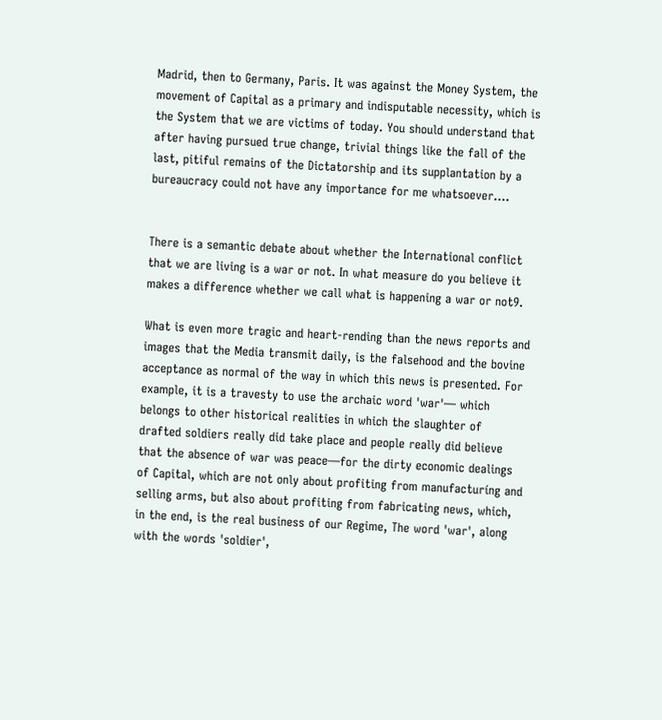Madrid, then to Germany, Paris. It was against the Money System, the movement of Capital as a primary and indisputable necessity, which is the System that we are victims of today. You should understand that after having pursued true change, trivial things like the fall of the last, pitiful remains of the Dictatorship and its supplantation by a bureaucracy could not have any importance for me whatsoever....


There is a semantic debate about whether the International conflict that we are living is a war or not. In what measure do you believe it makes a difference whether we call what is happening a war or not9.

What is even more tragic and heart-rending than the news reports and images that the Media transmit daily, is the falsehood and the bovine acceptance as normal of the way in which this news is presented. For example, it is a travesty to use the archaic word 'war'— which belongs to other historical realities in which the slaughter of drafted soldiers really did take place and people really did believe that the absence of war was peace—for the dirty economic dealings of Capital, which are not only about profiting from manufacturíng and selling arms, but also about profiting from fabricating news, which, in the end, is the real business of our Regime, The word 'war', along with the words 'soldier',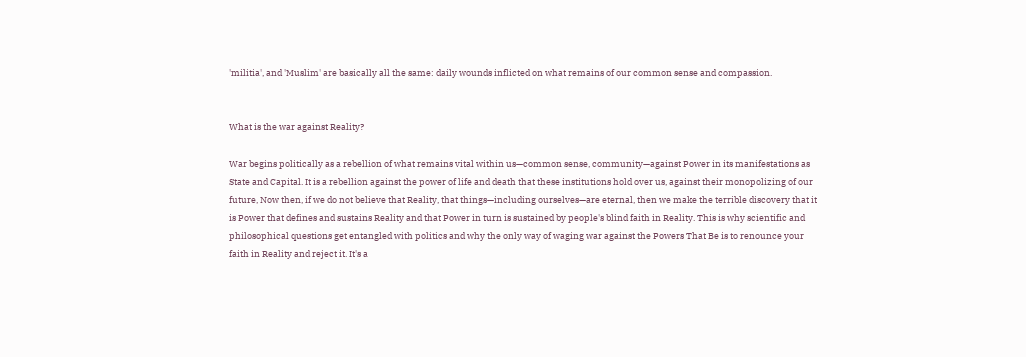'militia', and 'Muslim' are basically all the same: daily wounds inflicted on what remains of our common sense and compassion.


What is the war against Reality?

War begins politically as a rebellion of what remains vital within us—common sense, community—against Power in its manifestations as State and Capital. It is a rebellion against the power of life and death that these institutions hold over us, against their monopolizing of our future, Now then, if we do not believe that Reality, that things—including ourselves—are eternal, then we make the terrible discovery that it is Power that defines and sustains Reality and that Power in turn is sustained by people's blind faith in Reality. This is why scientific and philosophical questions get entangled with politics and why the only way of waging war against the Powers That Be is to renounce your faith in Reality and reject it. It's a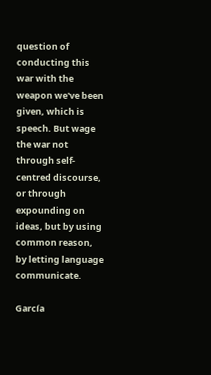question of conducting this war with the weapon we've been given, which is speech. But wage the war not through self-centred discourse, or through expounding on ideas, but by using common reason, by letting language communicate.

García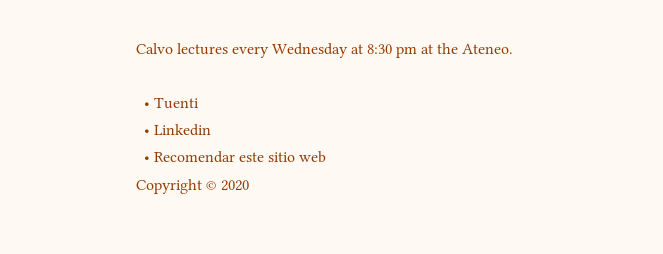Calvo lectures every Wednesday at 8:30 pm at the Ateneo.

  • Tuenti
  • Linkedin
  • Recomendar este sitio web
Copyright © 2020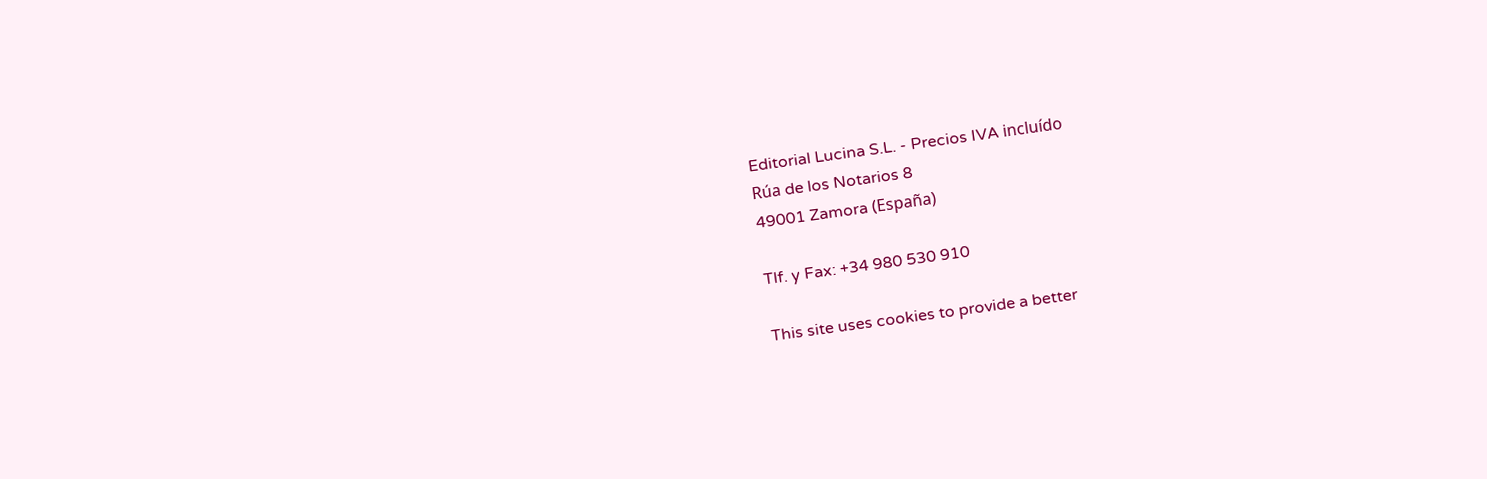Editorial Lucina S.L. - Precios IVA incluído
Rúa de los Notarios 8
49001 Zamora (España)

Tlf. y Fax: +34 980 530 910

This site uses cookies to provide a better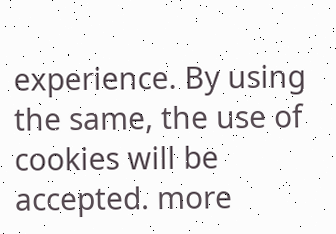experience. By using the same, the use of cookies will be accepted. more